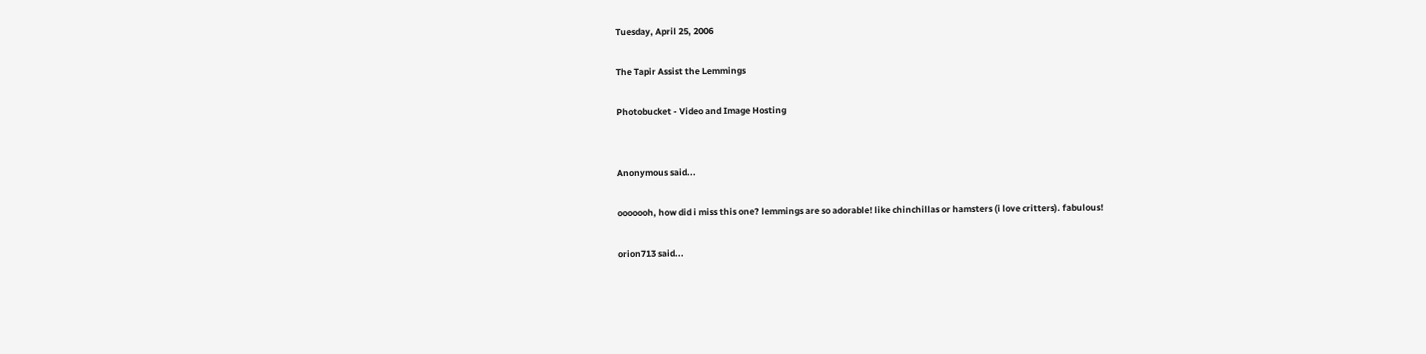Tuesday, April 25, 2006

The Tapir Assist the Lemmings

Photobucket - Video and Image Hosting


Anonymous said...

ooooooh, how did i miss this one? lemmings are so adorable! like chinchillas or hamsters (i love critters). fabulous!

orion713 said...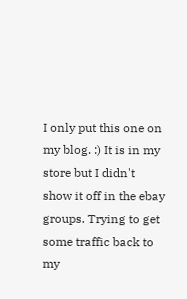I only put this one on my blog. :) It is in my store but I didn't show it off in the ebay groups. Trying to get some traffic back to my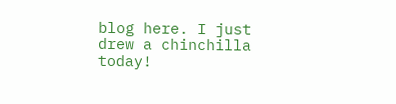blog here. I just drew a chinchilla today!